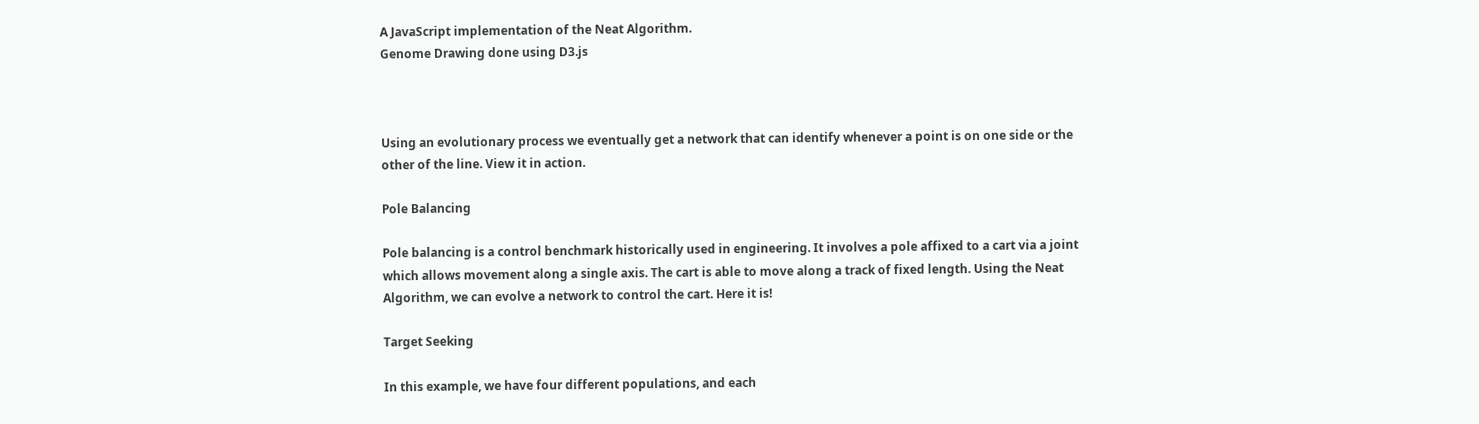A JavaScript implementation of the Neat Algorithm.
Genome Drawing done using D3.js



Using an evolutionary process we eventually get a network that can identify whenever a point is on one side or the other of the line. View it in action.

Pole Balancing

Pole balancing is a control benchmark historically used in engineering. It involves a pole affixed to a cart via a joint which allows movement along a single axis. The cart is able to move along a track of fixed length. Using the Neat Algorithm, we can evolve a network to control the cart. Here it is!

Target Seeking

In this example, we have four different populations, and each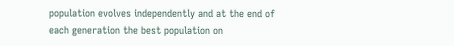population evolves independently and at the end of each generation the best population on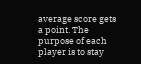average score gets a point. The purpose of each player is to stay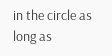in the circle as long as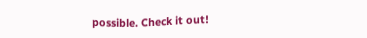possible. Check it out!